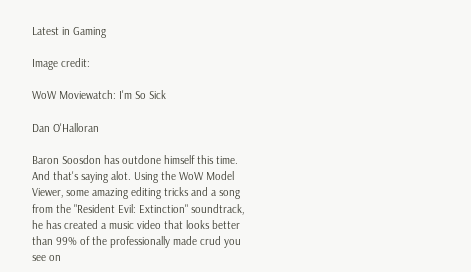Latest in Gaming

Image credit:

WoW Moviewatch: I'm So Sick

Dan O'Halloran

Baron Soosdon has outdone himself this time. And that's saying alot. Using the WoW Model Viewer, some amazing editing tricks and a song from the "Resident Evil: Extinction" soundtrack, he has created a music video that looks better than 99% of the professionally made crud you see on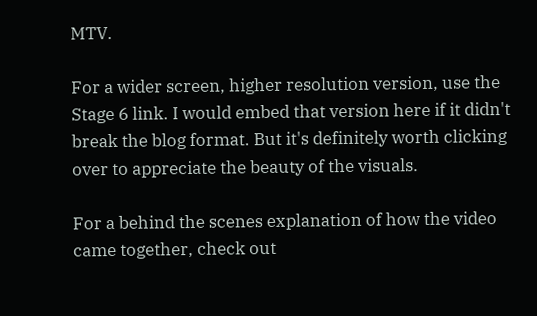MTV.

For a wider screen, higher resolution version, use the Stage 6 link. I would embed that version here if it didn't break the blog format. But it's definitely worth clicking over to appreciate the beauty of the visuals.

For a behind the scenes explanation of how the video came together, check out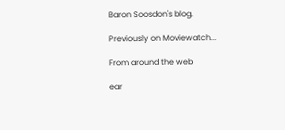Baron Soosdon's blog.

Previously on Moviewatch...

From around the web

ear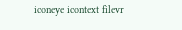iconeye icontext filevr